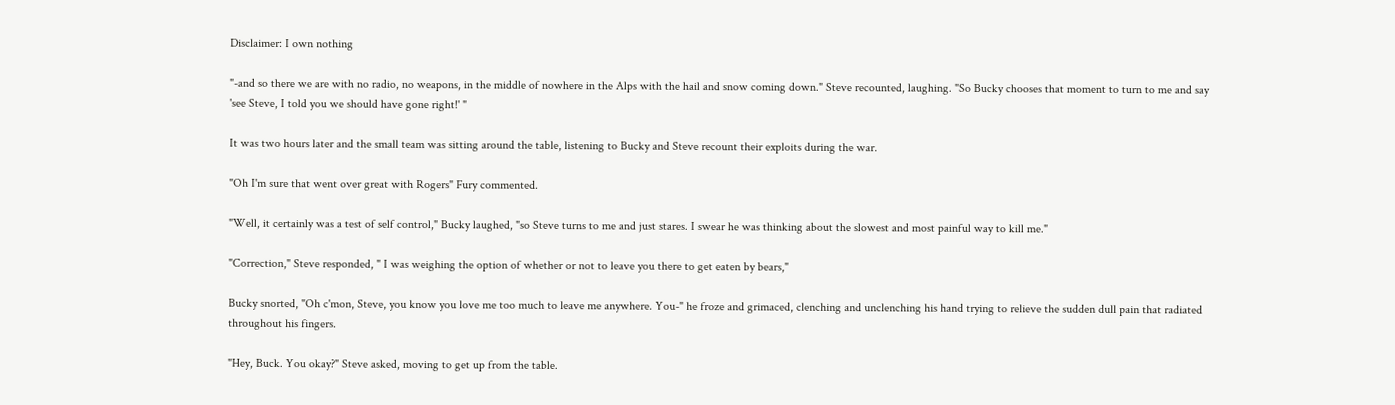Disclaimer: I own nothing

"-and so there we are with no radio, no weapons, in the middle of nowhere in the Alps with the hail and snow coming down." Steve recounted, laughing. "So Bucky chooses that moment to turn to me and say 'see Steve, I told you we should have gone right!' "

It was two hours later and the small team was sitting around the table, listening to Bucky and Steve recount their exploits during the war.

"Oh I'm sure that went over great with Rogers" Fury commented.

"Well, it certainly was a test of self control," Bucky laughed, "so Steve turns to me and just stares. I swear he was thinking about the slowest and most painful way to kill me."

"Correction," Steve responded, " I was weighing the option of whether or not to leave you there to get eaten by bears,"

Bucky snorted, "Oh c'mon, Steve, you know you love me too much to leave me anywhere. You-" he froze and grimaced, clenching and unclenching his hand trying to relieve the sudden dull pain that radiated throughout his fingers.

"Hey, Buck. You okay?" Steve asked, moving to get up from the table.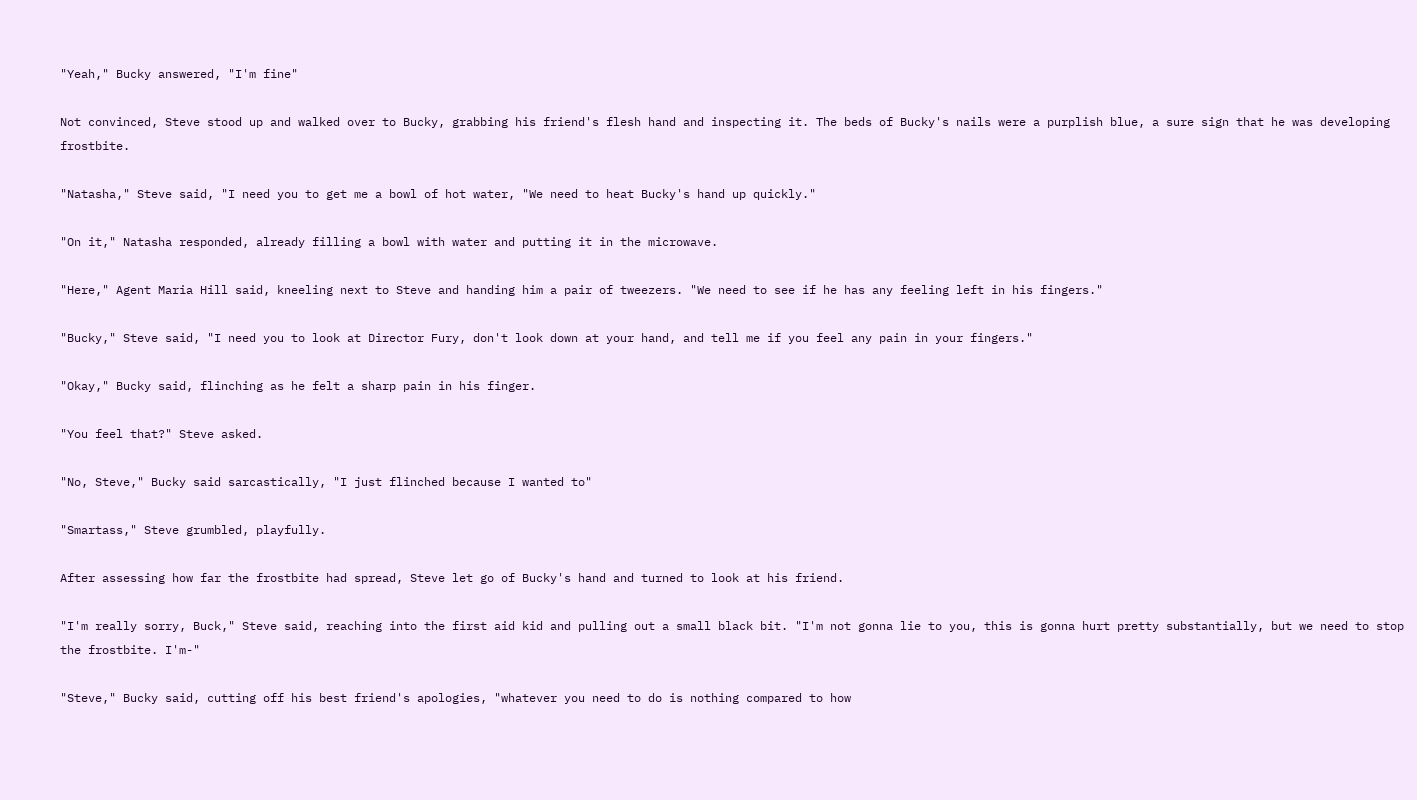"Yeah," Bucky answered, "I'm fine"

Not convinced, Steve stood up and walked over to Bucky, grabbing his friend's flesh hand and inspecting it. The beds of Bucky's nails were a purplish blue, a sure sign that he was developing frostbite.

"Natasha," Steve said, "I need you to get me a bowl of hot water, "We need to heat Bucky's hand up quickly."

"On it," Natasha responded, already filling a bowl with water and putting it in the microwave.

"Here," Agent Maria Hill said, kneeling next to Steve and handing him a pair of tweezers. "We need to see if he has any feeling left in his fingers."

"Bucky," Steve said, "I need you to look at Director Fury, don't look down at your hand, and tell me if you feel any pain in your fingers."

"Okay," Bucky said, flinching as he felt a sharp pain in his finger.

"You feel that?" Steve asked.

"No, Steve," Bucky said sarcastically, "I just flinched because I wanted to"

"Smartass," Steve grumbled, playfully.

After assessing how far the frostbite had spread, Steve let go of Bucky's hand and turned to look at his friend.

"I'm really sorry, Buck," Steve said, reaching into the first aid kid and pulling out a small black bit. "I'm not gonna lie to you, this is gonna hurt pretty substantially, but we need to stop the frostbite. I'm-"

"Steve," Bucky said, cutting off his best friend's apologies, "whatever you need to do is nothing compared to how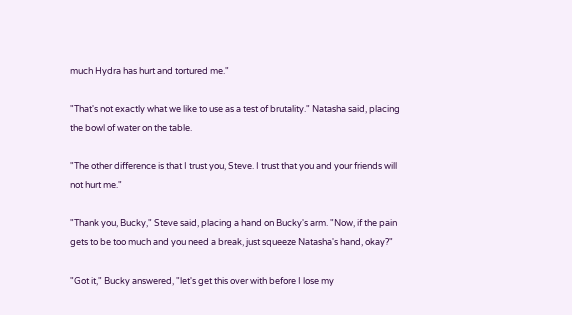much Hydra has hurt and tortured me."

"That's not exactly what we like to use as a test of brutality." Natasha said, placing the bowl of water on the table.

"The other difference is that I trust you, Steve. I trust that you and your friends will not hurt me."

"Thank you, Bucky," Steve said, placing a hand on Bucky's arm. "Now, if the pain gets to be too much and you need a break, just squeeze Natasha's hand, okay?"

"Got it," Bucky answered, "let's get this over with before I lose my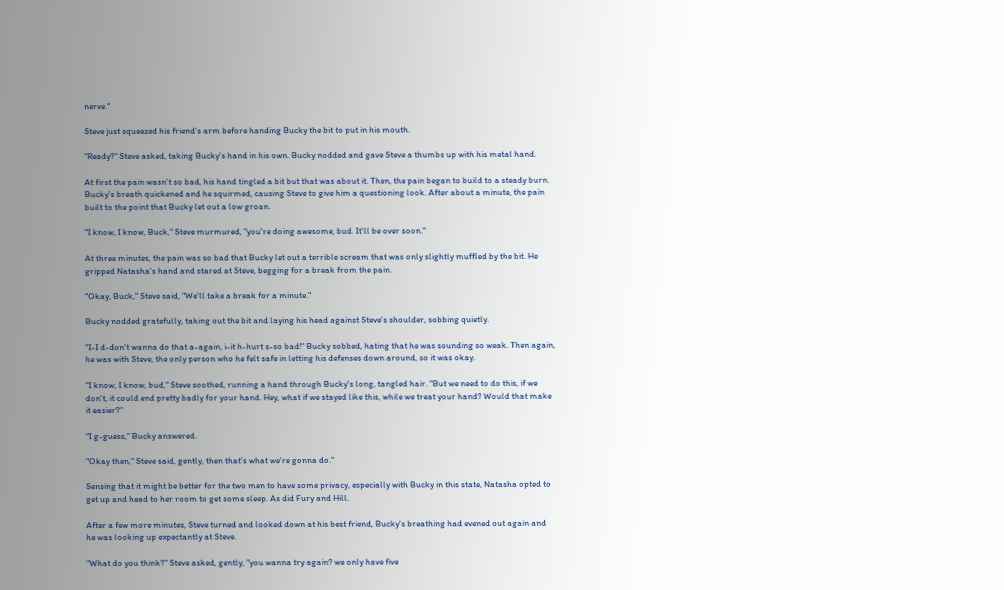nerve."

Steve just squeezed his friend's arm before handing Bucky the bit to put in his mouth.

"Ready?" Steve asked, taking Bucky's hand in his own. Bucky nodded and gave Steve a thumbs up with his metal hand.

At first the pain wasn't so bad, his hand tingled a bit but that was about it. Then, the pain began to build to a steady burn. Bucky's breath quickened and he squirmed, causing Steve to give him a questioning look. After about a minute, the pain built to the point that Bucky let out a low groan.

"I know, I know, Buck," Steve murmured, "you're doing awesome, bud. It'll be over soon."

At three minutes, the pain was so bad that Bucky let out a terrible scream that was only slightly muffled by the bit. He gripped Natasha's hand and stared at Steve, begging for a break from the pain.

"Okay, Buck," Steve said, "We'll take a break for a minute."

Bucky nodded gratefully, taking out the bit and laying his head against Steve's shoulder, sobbing quietly.

"I-I d-don't wanna do that a-again, i-it h-hurt s-so bad!" Bucky sobbed, hating that he was sounding so weak. Then again, he was with Steve, the only person who he felt safe in letting his defenses down around, so it was okay.

"I know, I know, bud," Steve soothed, running a hand through Bucky's long, tangled hair. "But we need to do this, if we don't, it could end pretty badly for your hand. Hey, what if we stayed like this, while we treat your hand? Would that make it easier?"

"I g-guess," Bucky answered.

"Okay then," Steve said, gently, then that's what we're gonna do."

Sensing that it might be better for the two men to have some privacy, especially with Bucky in this state, Natasha opted to get up and head to her room to get some sleep. As did Fury and Hill.

After a few more minutes, Steve turned and looked down at his best friend, Bucky's breathing had evened out again and he was looking up expectantly at Steve.

"What do you think?" Steve asked, gently, "you wanna try again? we only have five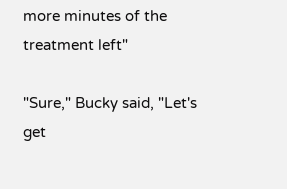more minutes of the treatment left"

"Sure," Bucky said, "Let's get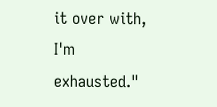it over with, I'm exhausted."